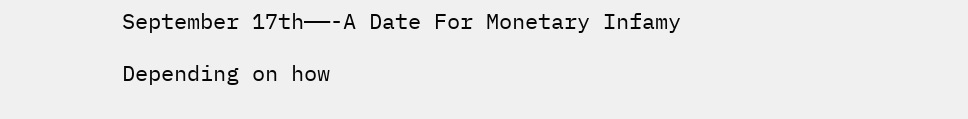September 17th——-A Date For Monetary Infamy

Depending on how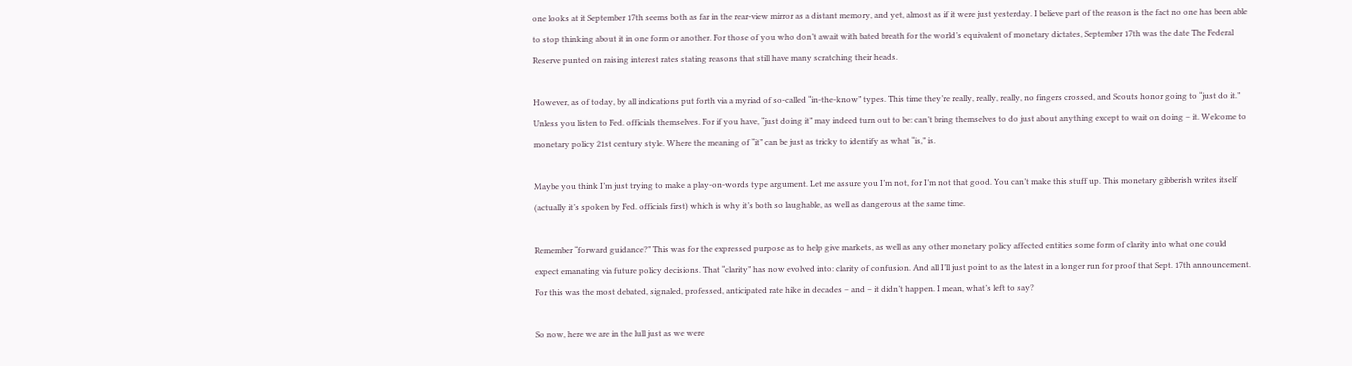one looks at it September 17th seems both as far in the rear-view mirror as a distant memory, and yet, almost as if it were just yesterday. I believe part of the reason is the fact no one has been able to stop thinking about it in one form or another. For those of you who don’t await with bated breath for the world’s equivalent of monetary dictates, September 17th was the date The Federal Reserve punted on raising interest rates stating reasons that still have many scratching their heads.

However, as of today, by all indications put forth via a myriad of so-called “in-the-know” types. This time they’re really, really, really, no fingers crossed, and Scouts honor going to “just do it.” Unless you listen to Fed. officials themselves. For if you have, “just doing it” may indeed turn out to be: can’t bring themselves to do just about anything except to wait on doing – it. Welcome to monetary policy 21st century style. Where the meaning of “it” can be just as tricky to identify as what “is,” is.

Maybe you think I’m just trying to make a play-on-words type argument. Let me assure you I’m not, for I’m not that good. You can’t make this stuff up. This monetary gibberish writes itself (actually it’s spoken by Fed. officials first) which is why it’s both so laughable, as well as dangerous at the same time.

Remember “forward guidance?” This was for the expressed purpose as to help give markets, as well as any other monetary policy affected entities some form of clarity into what one could expect emanating via future policy decisions. That “clarity” has now evolved into: clarity of confusion. And all I’ll just point to as the latest in a longer run for proof that Sept. 17th announcement. For this was the most debated, signaled, professed, anticipated rate hike in decades – and – it didn’t happen. I mean, what’s left to say?

So now, here we are in the lull just as we were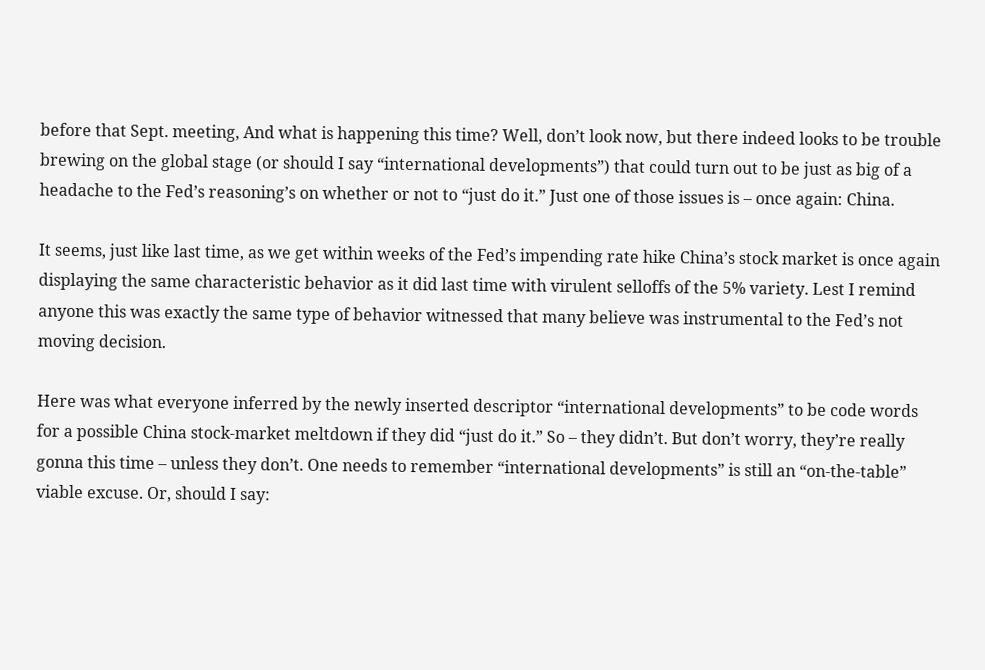before that Sept. meeting, And what is happening this time? Well, don’t look now, but there indeed looks to be trouble brewing on the global stage (or should I say “international developments”) that could turn out to be just as big of a headache to the Fed’s reasoning’s on whether or not to “just do it.” Just one of those issues is – once again: China.

It seems, just like last time, as we get within weeks of the Fed’s impending rate hike China’s stock market is once again displaying the same characteristic behavior as it did last time with virulent selloffs of the 5% variety. Lest I remind anyone this was exactly the same type of behavior witnessed that many believe was instrumental to the Fed’s not moving decision.

Here was what everyone inferred by the newly inserted descriptor “international developments” to be code words for a possible China stock-market meltdown if they did “just do it.” So – they didn’t. But don’t worry, they’re really gonna this time – unless they don’t. One needs to remember “international developments” is still an “on-the-table” viable excuse. Or, should I say: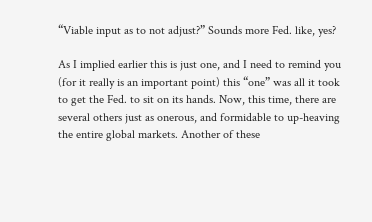“Viable input as to not adjust?” Sounds more Fed. like, yes?

As I implied earlier this is just one, and I need to remind you (for it really is an important point) this “one” was all it took to get the Fed. to sit on its hands. Now, this time, there are several others just as onerous, and formidable to up-heaving the entire global markets. Another of these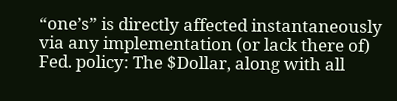“one’s” is directly affected instantaneously via any implementation (or lack there of) Fed. policy: The $Dollar, along with all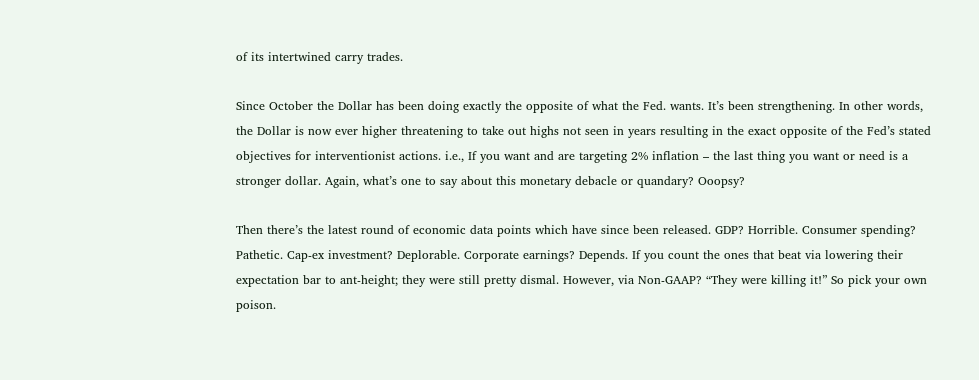of its intertwined carry trades.

Since October the Dollar has been doing exactly the opposite of what the Fed. wants. It’s been strengthening. In other words, the Dollar is now ever higher threatening to take out highs not seen in years resulting in the exact opposite of the Fed’s stated objectives for interventionist actions. i.e., If you want and are targeting 2% inflation – the last thing you want or need is a stronger dollar. Again, what’s one to say about this monetary debacle or quandary? Ooopsy?

Then there’s the latest round of economic data points which have since been released. GDP? Horrible. Consumer spending? Pathetic. Cap-ex investment? Deplorable. Corporate earnings? Depends. If you count the ones that beat via lowering their expectation bar to ant-height; they were still pretty dismal. However, via Non-GAAP? “They were killing it!” So pick your own poison.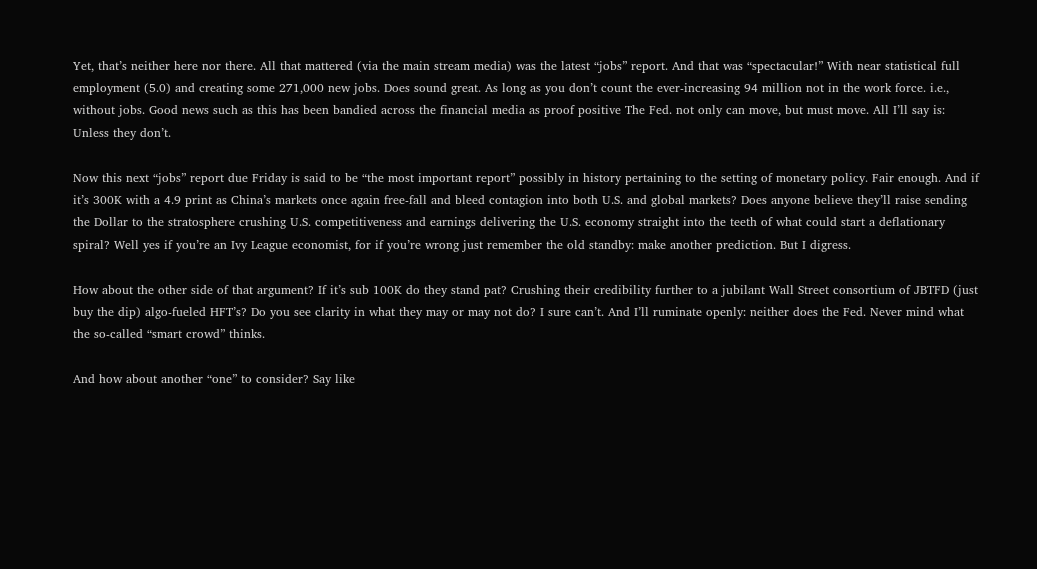Yet, that’s neither here nor there. All that mattered (via the main stream media) was the latest “jobs” report. And that was “spectacular!” With near statistical full employment (5.0) and creating some 271,000 new jobs. Does sound great. As long as you don’t count the ever-increasing 94 million not in the work force. i.e., without jobs. Good news such as this has been bandied across the financial media as proof positive The Fed. not only can move, but must move. All I’ll say is: Unless they don’t.

Now this next “jobs” report due Friday is said to be “the most important report” possibly in history pertaining to the setting of monetary policy. Fair enough. And if it’s 300K with a 4.9 print as China’s markets once again free-fall and bleed contagion into both U.S. and global markets? Does anyone believe they’ll raise sending the Dollar to the stratosphere crushing U.S. competitiveness and earnings delivering the U.S. economy straight into the teeth of what could start a deflationary spiral? Well yes if you’re an Ivy League economist, for if you’re wrong just remember the old standby: make another prediction. But I digress.

How about the other side of that argument? If it’s sub 100K do they stand pat? Crushing their credibility further to a jubilant Wall Street consortium of JBTFD (just buy the dip) algo-fueled HFT’s? Do you see clarity in what they may or may not do? I sure can’t. And I’ll ruminate openly: neither does the Fed. Never mind what the so-called “smart crowd” thinks.

And how about another “one” to consider? Say like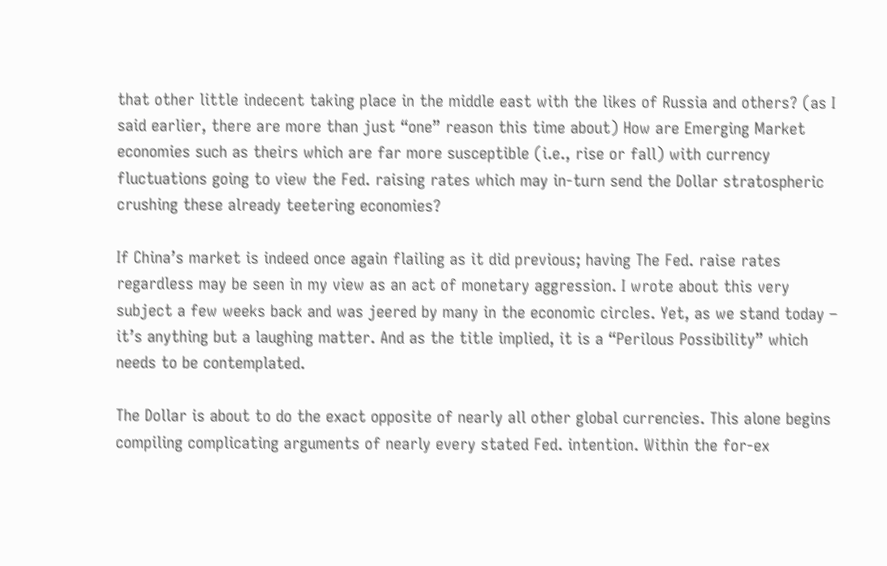that other little indecent taking place in the middle east with the likes of Russia and others? (as I said earlier, there are more than just “one” reason this time about) How are Emerging Market economies such as theirs which are far more susceptible (i.e., rise or fall) with currency fluctuations going to view the Fed. raising rates which may in-turn send the Dollar stratospheric crushing these already teetering economies?

If China’s market is indeed once again flailing as it did previous; having The Fed. raise rates regardless may be seen in my view as an act of monetary aggression. I wrote about this very subject a few weeks back and was jeered by many in the economic circles. Yet, as we stand today – it’s anything but a laughing matter. And as the title implied, it is a “Perilous Possibility” which needs to be contemplated.

The Dollar is about to do the exact opposite of nearly all other global currencies. This alone begins compiling complicating arguments of nearly every stated Fed. intention. Within the for-ex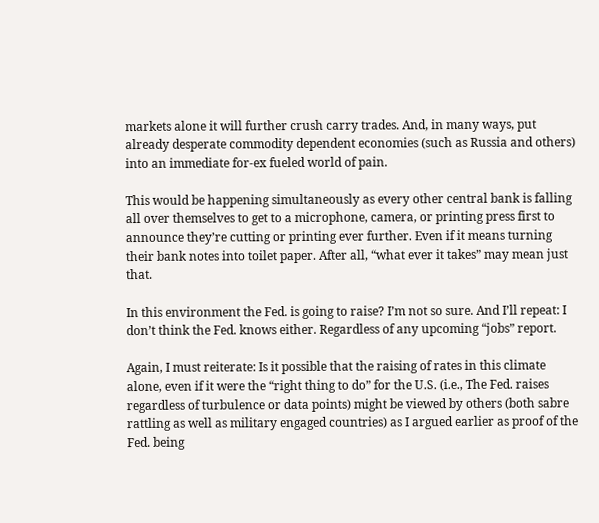markets alone it will further crush carry trades. And, in many ways, put already desperate commodity dependent economies (such as Russia and others) into an immediate for-ex fueled world of pain.

This would be happening simultaneously as every other central bank is falling all over themselves to get to a microphone, camera, or printing press first to announce they’re cutting or printing ever further. Even if it means turning their bank notes into toilet paper. After all, “what ever it takes” may mean just that.

In this environment the Fed. is going to raise? I’m not so sure. And I’ll repeat: I don’t think the Fed. knows either. Regardless of any upcoming “jobs” report.

Again, I must reiterate: Is it possible that the raising of rates in this climate alone, even if it were the “right thing to do” for the U.S. (i.e., The Fed. raises regardless of turbulence or data points) might be viewed by others (both sabre rattling as well as military engaged countries) as I argued earlier as proof of the Fed. being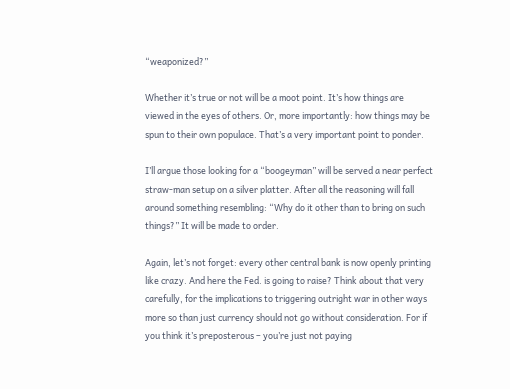“weaponized?”

Whether it’s true or not will be a moot point. It’s how things are viewed in the eyes of others. Or, more importantly: how things may be spun to their own populace. That’s a very important point to ponder.

I’ll argue those looking for a “boogeyman” will be served a near perfect straw-man setup on a silver platter. After all the reasoning will fall around something resembling: “Why do it other than to bring on such things?” It will be made to order.

Again, let’s not forget: every other central bank is now openly printing like crazy. And here the Fed. is going to raise? Think about that very carefully, for the implications to triggering outright war in other ways more so than just currency should not go without consideration. For if you think it’s preposterous – you’re just not paying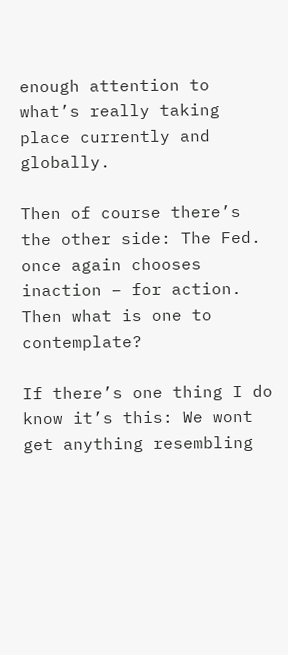enough attention to what’s really taking place currently and globally.

Then of course there’s the other side: The Fed. once again chooses inaction – for action. Then what is one to contemplate?

If there’s one thing I do know it’s this: We wont get anything resembling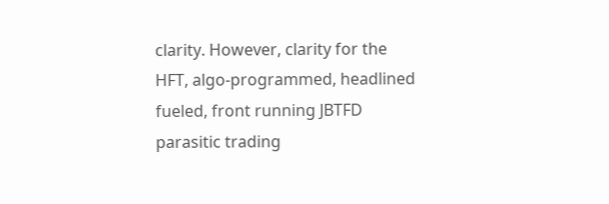clarity. However, clarity for the HFT, algo-programmed, headlined fueled, front running JBTFD parasitic trading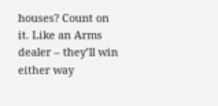houses? Count on it. Like an Arms dealer – they’ll win either way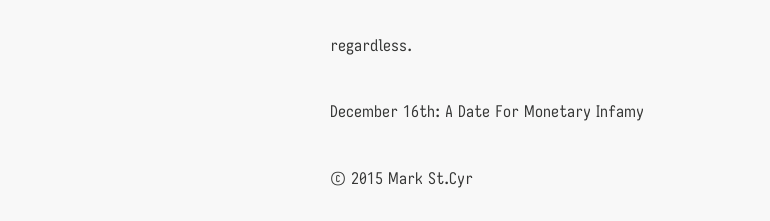regardless.

December 16th: A Date For Monetary Infamy

© 2015 Mark St.Cyr